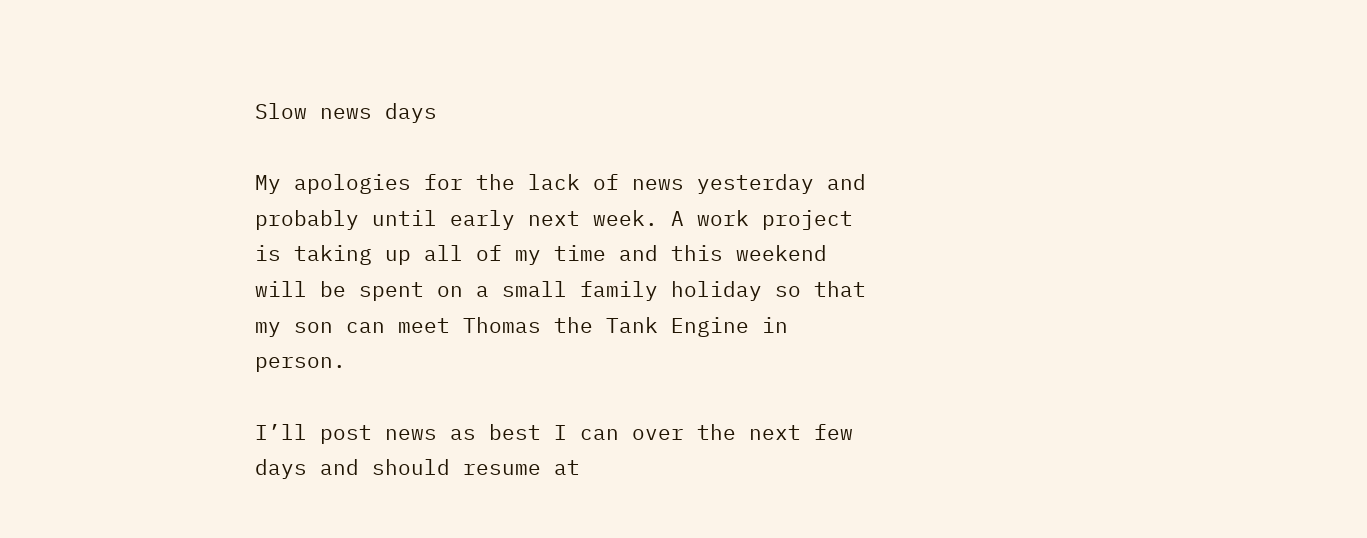Slow news days

My apologies for the lack of news yesterday and probably until early next week. A work project is taking up all of my time and this weekend will be spent on a small family holiday so that my son can meet Thomas the Tank Engine in person.

I’ll post news as best I can over the next few days and should resume at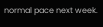normal pace next week.